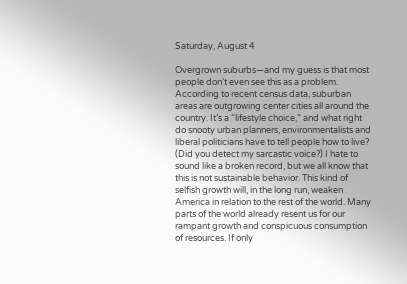Saturday, August 4

Overgrown suburbs—and my guess is that most people don’t even see this as a problem. According to recent census data, suburban areas are outgrowing center cities all around the country. It’s a “lifestyle choice,” and what right do snooty urban planners, environmentalists and liberal politicians have to tell people how to live? (Did you detect my sarcastic voice?) I hate to sound like a broken record, but we all know that this is not sustainable behavior. This kind of selfish growth will, in the long run, weaken America in relation to the rest of the world. Many parts of the world already resent us for our rampant growth and conspicuous consumption of resources. If only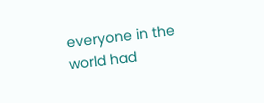everyone in the world had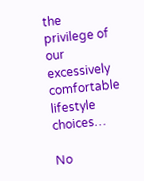the privilege of our excessively comfortable lifestyle choices…

No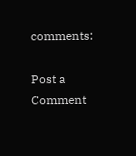comments:

Post a Comment